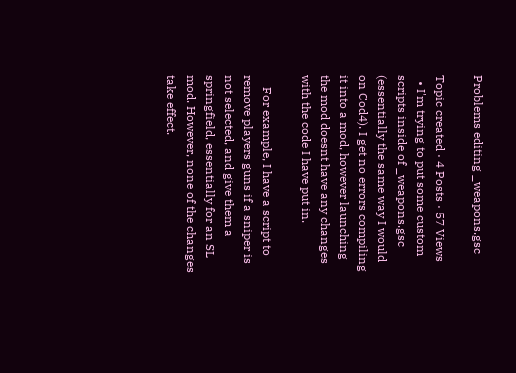Problems editing _weapons.gsc

Topic created · 4 Posts · 57 Views
  • I'm trying to put some custom scripts inside of _weapons.gsc (essentially the same way I would on Cod4). I get no errors compiling it into a mod, however launching the mod doesnt have any changes with the code I have put in.

    For example, I have a script to remove players guns if a sniper is not selected, and give them a springfield, essentially for an SL mod. However, none of the changes take effect.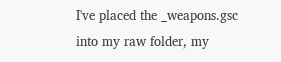I've placed the _weapons.gsc into my raw folder, my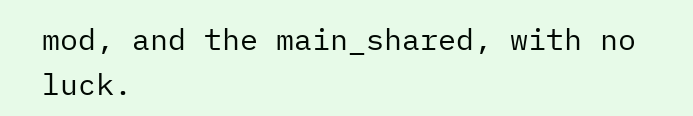mod, and the main_shared, with no luck.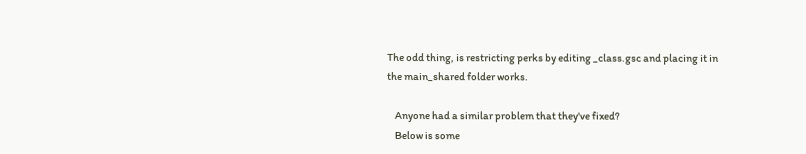The odd thing, is restricting perks by editing _class.gsc and placing it in the main_shared folder works.

    Anyone had a similar problem that they've fixed?
    Below is some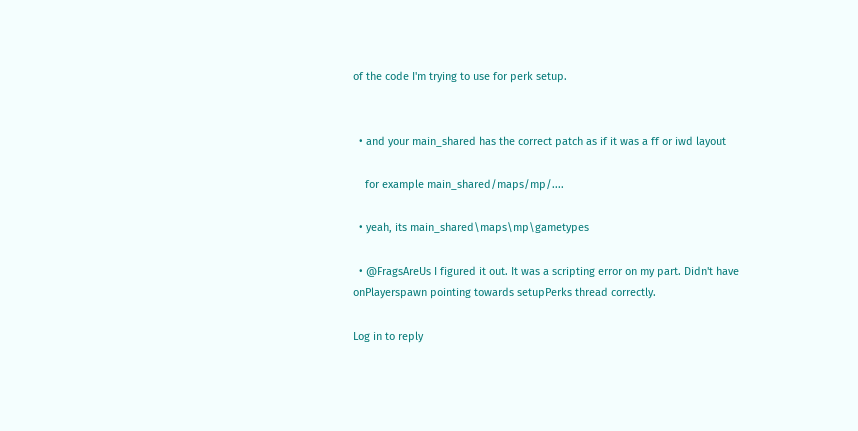of the code I'm trying to use for perk setup.


  • and your main_shared has the correct patch as if it was a ff or iwd layout

    for example main_shared/maps/mp/....

  • yeah, its main_shared\maps\mp\gametypes

  • @FragsAreUs I figured it out. It was a scripting error on my part. Didn't have onPlayerspawn pointing towards setupPerks thread correctly.

Log in to reply